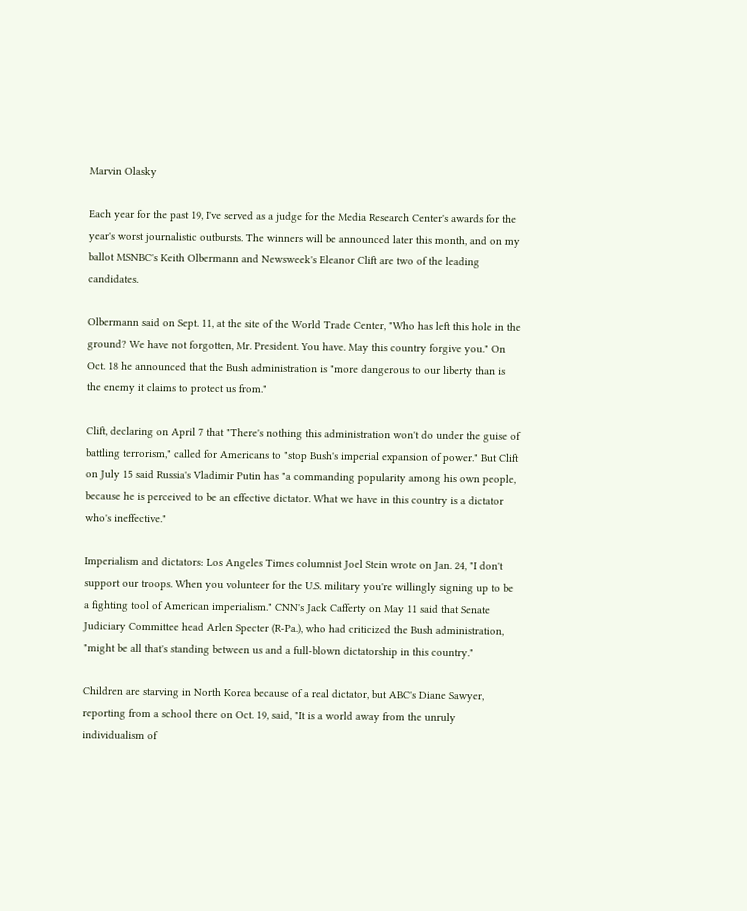Marvin Olasky

Each year for the past 19, I've served as a judge for the Media Research Center's awards for the year's worst journalistic outbursts. The winners will be announced later this month, and on my ballot MSNBC's Keith Olbermann and Newsweek's Eleanor Clift are two of the leading candidates.

Olbermann said on Sept. 11, at the site of the World Trade Center, "Who has left this hole in the ground? We have not forgotten, Mr. President. You have. May this country forgive you." On Oct. 18 he announced that the Bush administration is "more dangerous to our liberty than is the enemy it claims to protect us from."

Clift, declaring on April 7 that "There's nothing this administration won't do under the guise of battling terrorism," called for Americans to "stop Bush's imperial expansion of power." But Clift on July 15 said Russia's Vladimir Putin has "a commanding popularity among his own people, because he is perceived to be an effective dictator. What we have in this country is a dictator who's ineffective."

Imperialism and dictators: Los Angeles Times columnist Joel Stein wrote on Jan. 24, "I don't support our troops. When you volunteer for the U.S. military you're willingly signing up to be a fighting tool of American imperialism." CNN's Jack Cafferty on May 11 said that Senate Judiciary Committee head Arlen Specter (R-Pa.), who had criticized the Bush administration, "might be all that's standing between us and a full-blown dictatorship in this country."

Children are starving in North Korea because of a real dictator, but ABC's Diane Sawyer, reporting from a school there on Oct. 19, said, "It is a world away from the unruly individualism of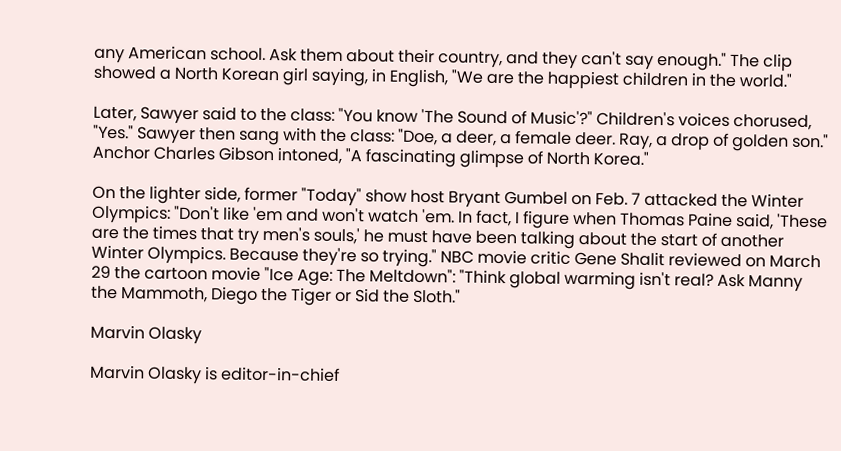any American school. Ask them about their country, and they can't say enough." The clip showed a North Korean girl saying, in English, "We are the happiest children in the world."

Later, Sawyer said to the class: "You know 'The Sound of Music'?" Children's voices chorused, "Yes." Sawyer then sang with the class: "Doe, a deer, a female deer. Ray, a drop of golden son." Anchor Charles Gibson intoned, "A fascinating glimpse of North Korea."

On the lighter side, former "Today" show host Bryant Gumbel on Feb. 7 attacked the Winter Olympics: "Don't like 'em and won't watch 'em. In fact, I figure when Thomas Paine said, 'These are the times that try men's souls,' he must have been talking about the start of another Winter Olympics. Because they're so trying." NBC movie critic Gene Shalit reviewed on March 29 the cartoon movie "Ice Age: The Meltdown": "Think global warming isn't real? Ask Manny the Mammoth, Diego the Tiger or Sid the Sloth."

Marvin Olasky

Marvin Olasky is editor-in-chief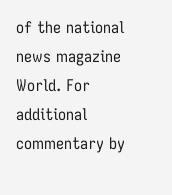of the national news magazine World. For additional commentary by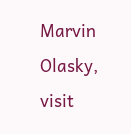Marvin Olasky, visit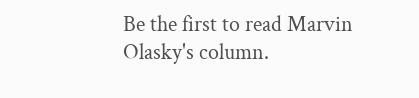Be the first to read Marvin Olasky's column.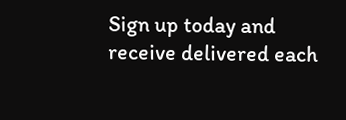Sign up today and receive delivered each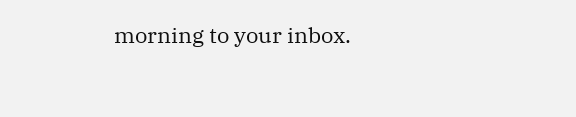morning to your inbox.